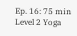Ep. 16: 75 min Level 2 Yoga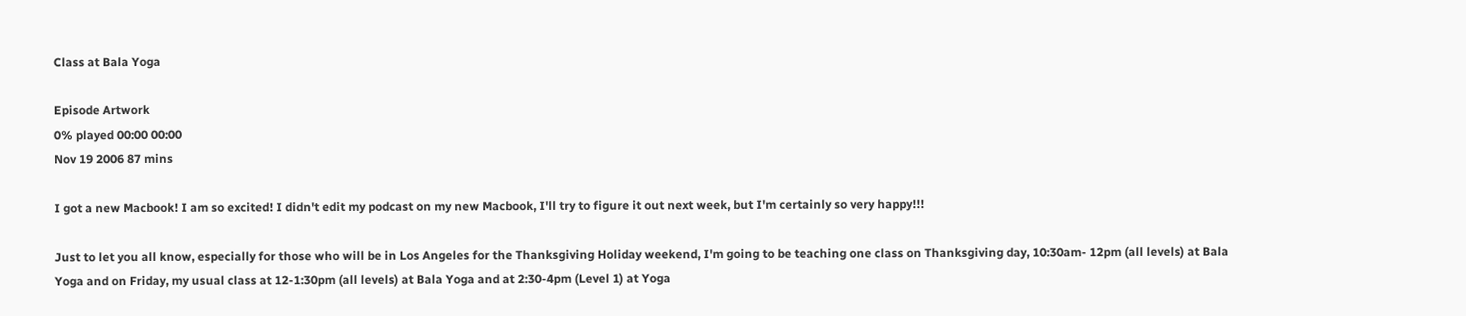Class at Bala Yoga

Episode Artwork
0% played 00:00 00:00
Nov 19 2006 87 mins

I got a new Macbook! I am so excited! I didn't edit my podcast on my new Macbook, I'll try to figure it out next week, but I'm certainly so very happy!!!

Just to let you all know, especially for those who will be in Los Angeles for the Thanksgiving Holiday weekend, I'm going to be teaching one class on Thanksgiving day, 10:30am- 12pm (all levels) at Bala Yoga and on Friday, my usual class at 12-1:30pm (all levels) at Bala Yoga and at 2:30-4pm (Level 1) at Yoga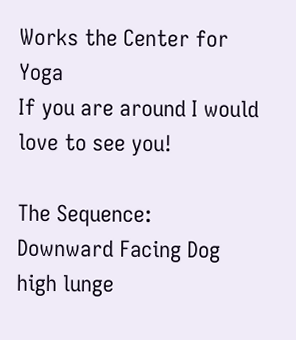Works the Center for Yoga
If you are around I would love to see you!

The Sequence:
Downward Facing Dog
high lunge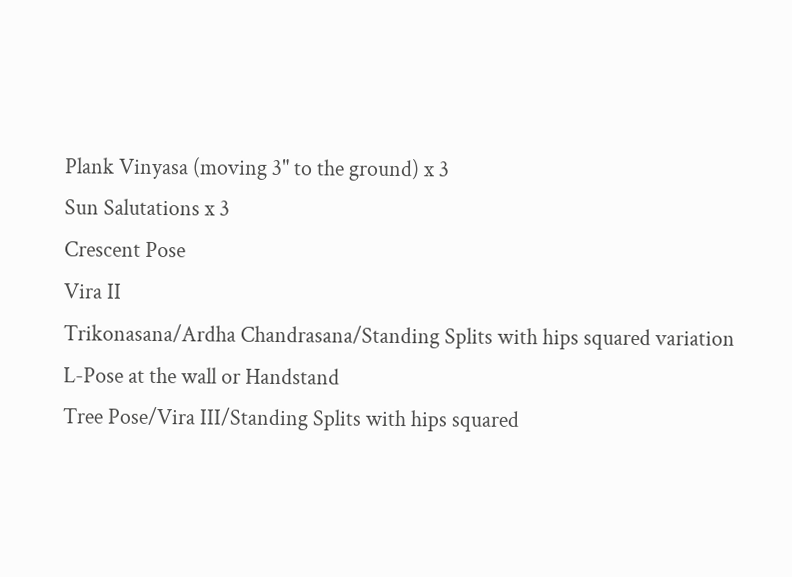Plank Vinyasa (moving 3" to the ground) x 3
Sun Salutations x 3
Crescent Pose
Vira II
Trikonasana/Ardha Chandrasana/Standing Splits with hips squared variation
L-Pose at the wall or Handstand
Tree Pose/Vira III/Standing Splits with hips squared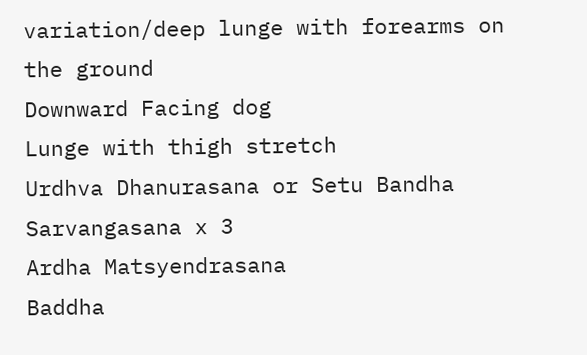variation/deep lunge with forearms on the ground
Downward Facing dog
Lunge with thigh stretch
Urdhva Dhanurasana or Setu Bandha Sarvangasana x 3
Ardha Matsyendrasana
Baddha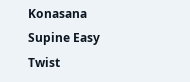Konasana
Supine Easy Twist